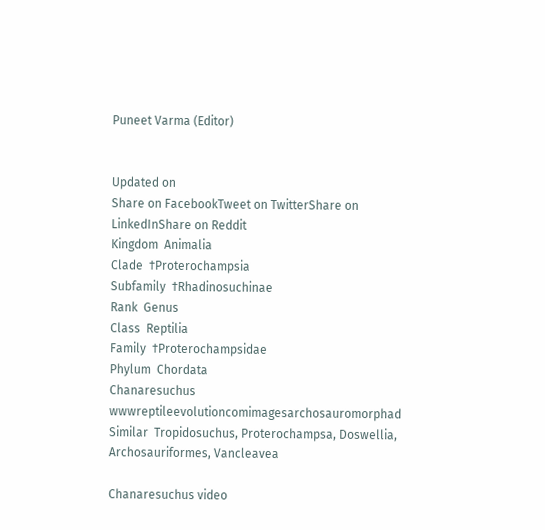Puneet Varma (Editor)


Updated on
Share on FacebookTweet on TwitterShare on LinkedInShare on Reddit
Kingdom  Animalia
Clade  †Proterochampsia
Subfamily  †Rhadinosuchinae
Rank  Genus
Class  Reptilia
Family  †Proterochampsidae
Phylum  Chordata
Chanaresuchus wwwreptileevolutioncomimagesarchosauromorphad
Similar  Tropidosuchus, Proterochampsa, Doswellia, Archosauriformes, Vancleavea

Chanaresuchus video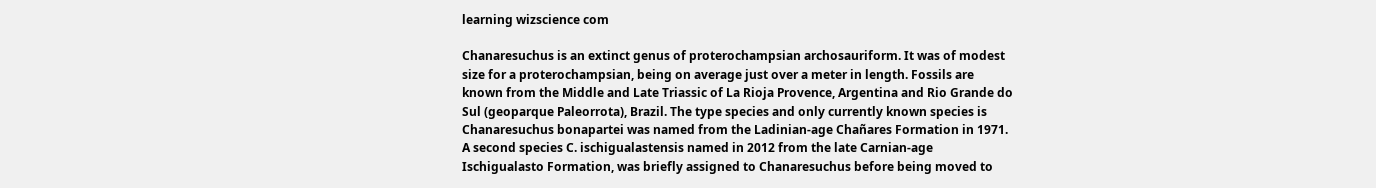learning wizscience com

Chanaresuchus is an extinct genus of proterochampsian archosauriform. It was of modest size for a proterochampsian, being on average just over a meter in length. Fossils are known from the Middle and Late Triassic of La Rioja Provence, Argentina and Rio Grande do Sul (geoparque Paleorrota), Brazil. The type species and only currently known species is Chanaresuchus bonapartei was named from the Ladinian-age Chañares Formation in 1971. A second species C. ischigualastensis named in 2012 from the late Carnian-age Ischigualasto Formation, was briefly assigned to Chanaresuchus before being moved to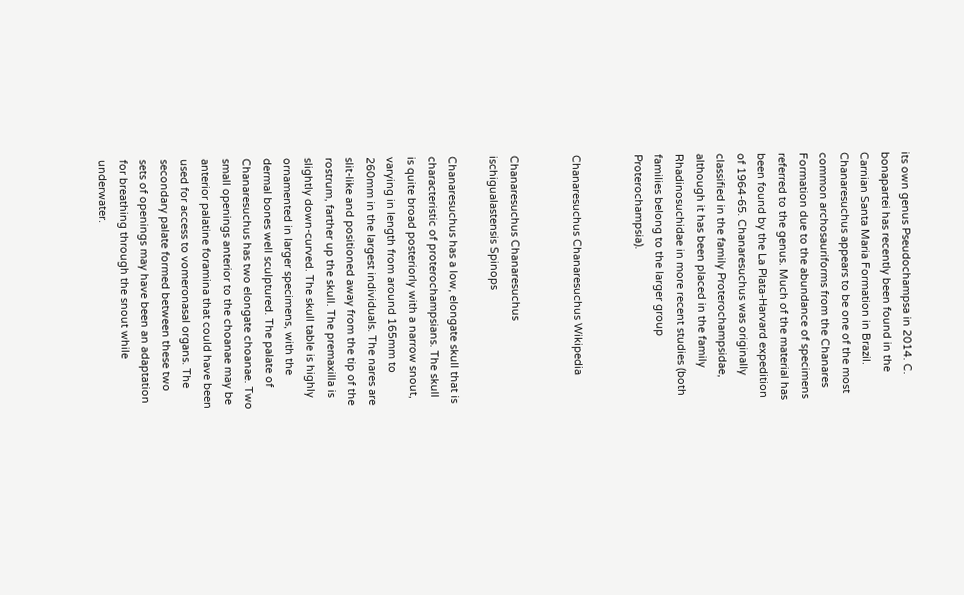its own genus Pseudochampsa in 2014. C. bonapartei has recently been found in the Carnian Santa Maria Formation in Brazil. Chanaresuchus appears to be one of the most common archosauriforms from the Chanares Formation due to the abundance of specimens referred to the genus. Much of the material has been found by the La Plata-Harvard expedition of 1964-65. Chanaresuchus was originally classified in the family Proterochampsidae, although it has been placed in the family Rhadinosuchidae in more recent studies (both families belong to the larger group Proterochampsia).


Chanaresuchus Chanaresuchus Wikipedia


Chanaresuchus Chanaresuchus ischigualastensis Spinops

Chanaresuchus has a low, elongate skull that is characteristic of proterochampsians. The skull is quite broad posteriorly with a narrow snout, varying in length from around 165mm to 260mm in the largest individuals. The nares are slit-like and positioned away from the tip of the rostrum, farther up the skull. The premaxilla is slightly down-curved. The skull table is highly ornamented in larger specimens, with the dermal bones well sculptured. The palate of Chanaresuchus has two elongate choanae. Two small openings anterior to the choanae may be anterior palatine foramina that could have been used for access to vomeronasal organs. The secondary palate formed between these two sets of openings may have been an adaptation for breathing through the snout while underwater.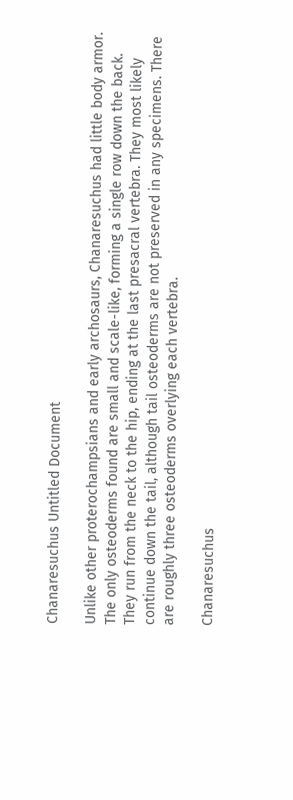Chanaresuchus Untitled Document

Unlike other proterochampsians and early archosaurs, Chanaresuchus had little body armor. The only osteoderms found are small and scale-like, forming a single row down the back. They run from the neck to the hip, ending at the last presacral vertebra. They most likely continue down the tail, although tail osteoderms are not preserved in any specimens. There are roughly three osteoderms overlying each vertebra.

Chanaresuchus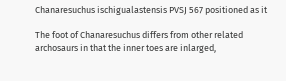Chanaresuchus ischigualastensis PVSJ 567 positioned as it

The foot of Chanaresuchus differs from other related archosaurs in that the inner toes are inlarged,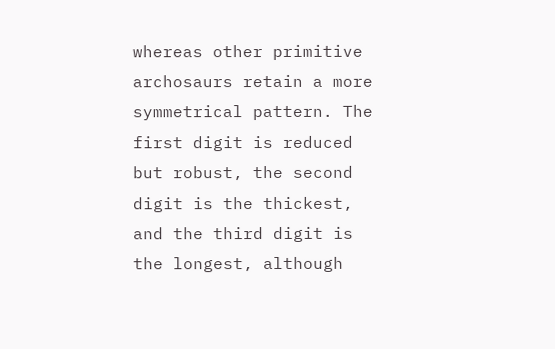whereas other primitive archosaurs retain a more symmetrical pattern. The first digit is reduced but robust, the second digit is the thickest, and the third digit is the longest, although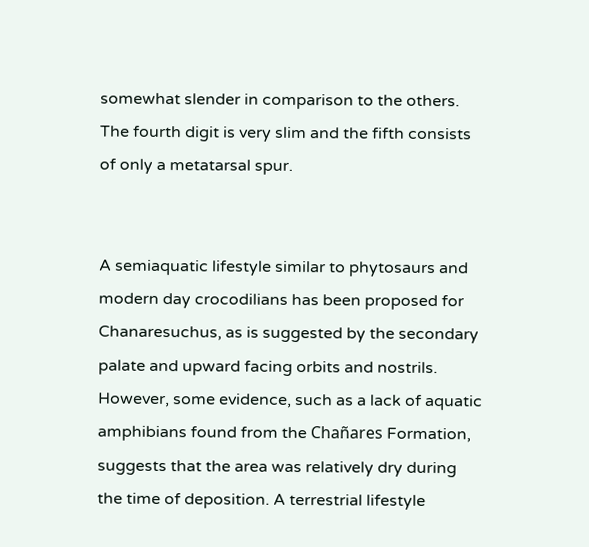somewhat slender in comparison to the others. The fourth digit is very slim and the fifth consists of only a metatarsal spur.


A semiaquatic lifestyle similar to phytosaurs and modern day crocodilians has been proposed for Chanaresuchus, as is suggested by the secondary palate and upward facing orbits and nostrils. However, some evidence, such as a lack of aquatic amphibians found from the Chañares Formation, suggests that the area was relatively dry during the time of deposition. A terrestrial lifestyle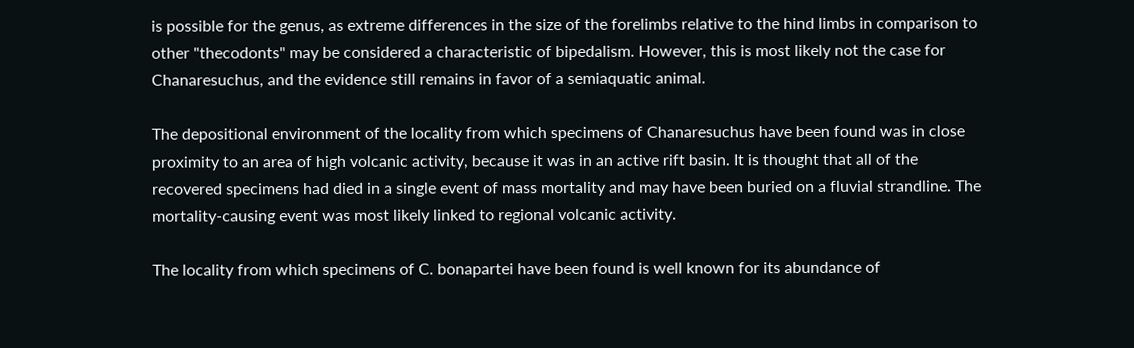is possible for the genus, as extreme differences in the size of the forelimbs relative to the hind limbs in comparison to other "thecodonts" may be considered a characteristic of bipedalism. However, this is most likely not the case for Chanaresuchus, and the evidence still remains in favor of a semiaquatic animal.

The depositional environment of the locality from which specimens of Chanaresuchus have been found was in close proximity to an area of high volcanic activity, because it was in an active rift basin. It is thought that all of the recovered specimens had died in a single event of mass mortality and may have been buried on a fluvial strandline. The mortality-causing event was most likely linked to regional volcanic activity.

The locality from which specimens of C. bonapartei have been found is well known for its abundance of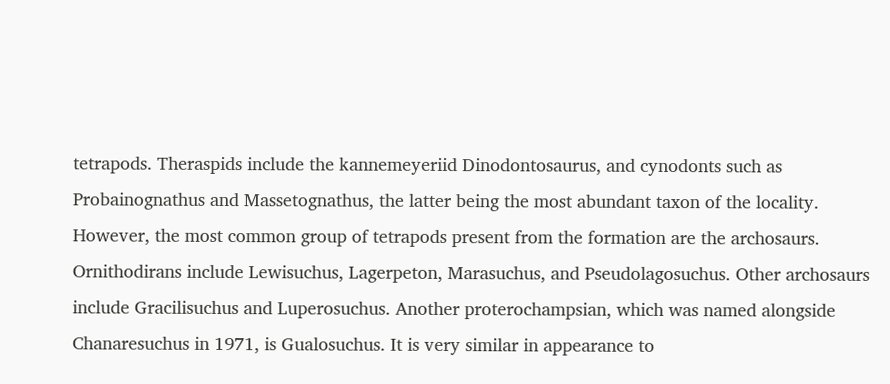tetrapods. Theraspids include the kannemeyeriid Dinodontosaurus, and cynodonts such as Probainognathus and Massetognathus, the latter being the most abundant taxon of the locality. However, the most common group of tetrapods present from the formation are the archosaurs. Ornithodirans include Lewisuchus, Lagerpeton, Marasuchus, and Pseudolagosuchus. Other archosaurs include Gracilisuchus and Luperosuchus. Another proterochampsian, which was named alongside Chanaresuchus in 1971, is Gualosuchus. It is very similar in appearance to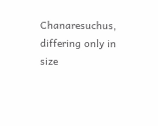Chanaresuchus, differing only in size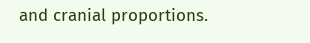and cranial proportions.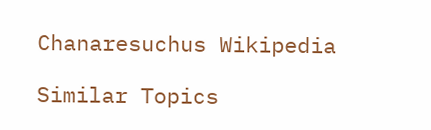Chanaresuchus Wikipedia

Similar Topics